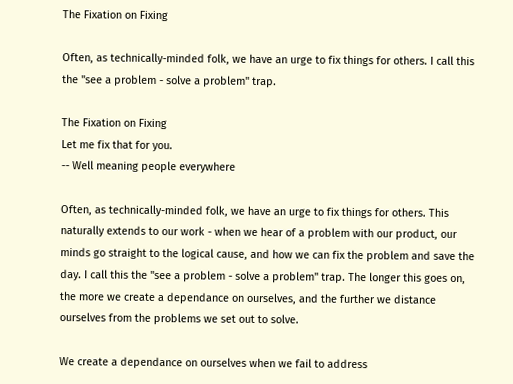The Fixation on Fixing

Often, as technically-minded folk, we have an urge to fix things for others. I call this the "see a problem - solve a problem" trap.

The Fixation on Fixing
Let me fix that for you.
-- Well meaning people everywhere

Often, as technically-minded folk, we have an urge to fix things for others. This naturally extends to our work - when we hear of a problem with our product, our minds go straight to the logical cause, and how we can fix the problem and save the day. I call this the "see a problem - solve a problem" trap. The longer this goes on, the more we create a dependance on ourselves, and the further we distance ourselves from the problems we set out to solve.

We create a dependance on ourselves when we fail to address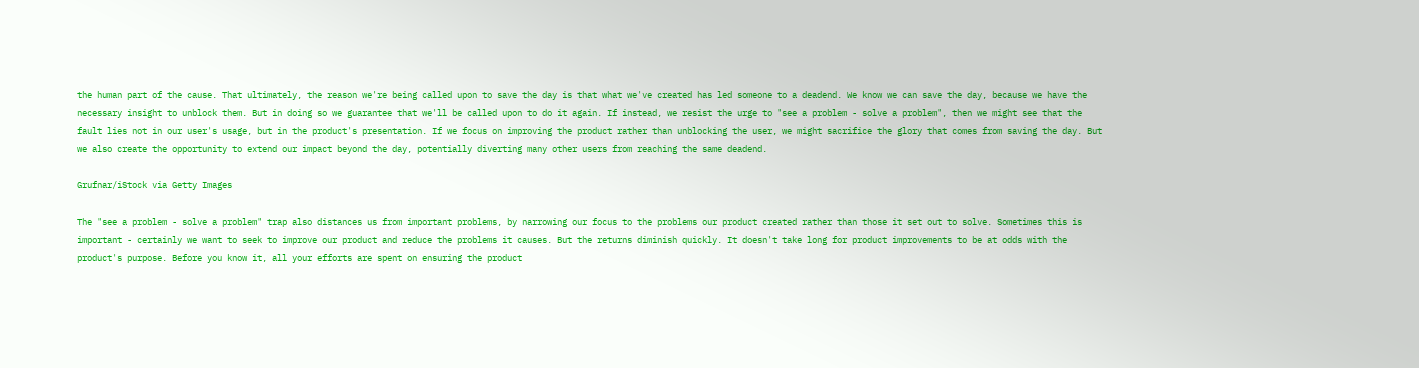the human part of the cause. That ultimately, the reason we're being called upon to save the day is that what we've created has led someone to a deadend. We know we can save the day, because we have the necessary insight to unblock them. But in doing so we guarantee that we'll be called upon to do it again. If instead, we resist the urge to "see a problem - solve a problem", then we might see that the fault lies not in our user's usage, but in the product's presentation. If we focus on improving the product rather than unblocking the user, we might sacrifice the glory that comes from saving the day. But we also create the opportunity to extend our impact beyond the day, potentially diverting many other users from reaching the same deadend.

Grufnar/iStock via Getty Images

The "see a problem - solve a problem" trap also distances us from important problems, by narrowing our focus to the problems our product created rather than those it set out to solve. Sometimes this is important - certainly we want to seek to improve our product and reduce the problems it causes. But the returns diminish quickly. It doesn't take long for product improvements to be at odds with the product's purpose. Before you know it, all your efforts are spent on ensuring the product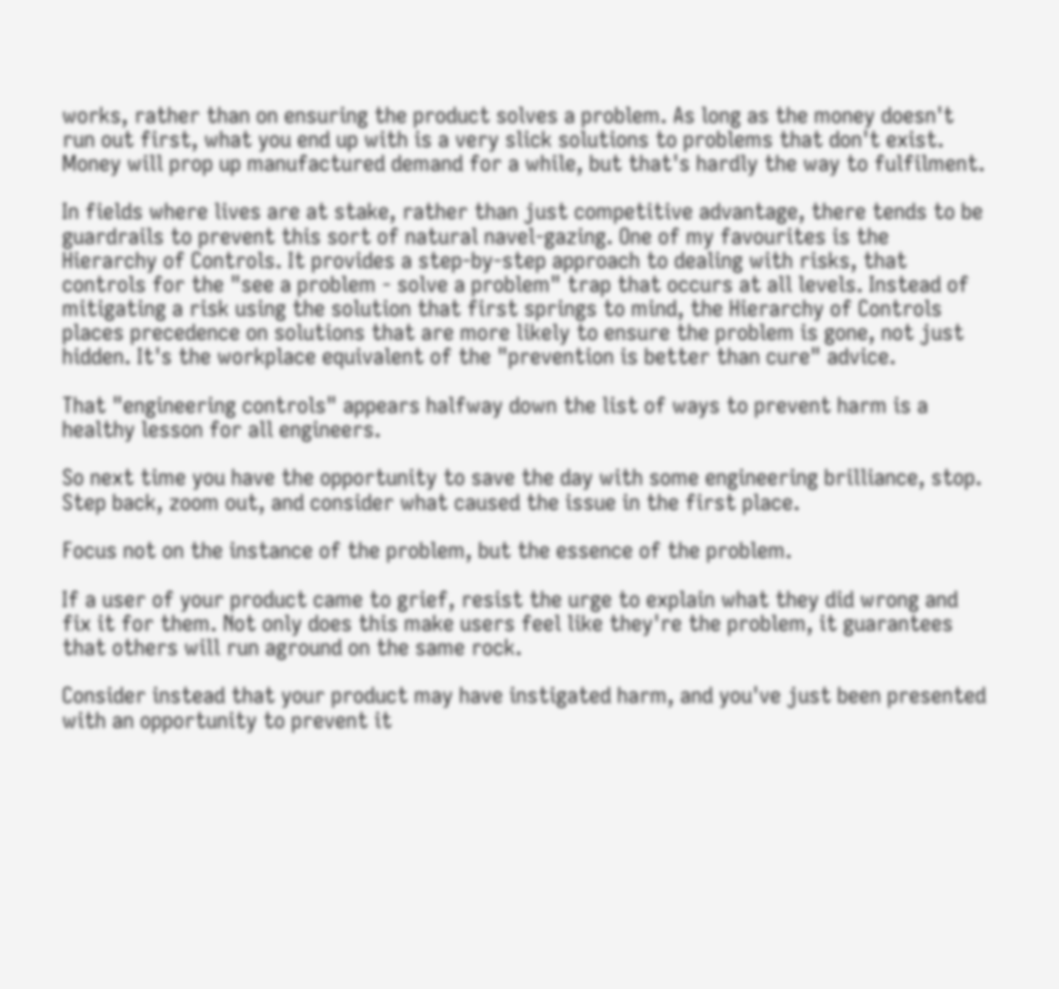works, rather than on ensuring the product solves a problem. As long as the money doesn't run out first, what you end up with is a very slick solutions to problems that don't exist. Money will prop up manufactured demand for a while, but that's hardly the way to fulfilment.

In fields where lives are at stake, rather than just competitive advantage, there tends to be guardrails to prevent this sort of natural navel-gazing. One of my favourites is the Hierarchy of Controls. It provides a step-by-step approach to dealing with risks, that controls for the "see a problem - solve a problem" trap that occurs at all levels. Instead of mitigating a risk using the solution that first springs to mind, the Hierarchy of Controls places precedence on solutions that are more likely to ensure the problem is gone, not just hidden. It's the workplace equivalent of the "prevention is better than cure" advice.

That "engineering controls" appears halfway down the list of ways to prevent harm is a healthy lesson for all engineers.

So next time you have the opportunity to save the day with some engineering brilliance, stop. Step back, zoom out, and consider what caused the issue in the first place.

Focus not on the instance of the problem, but the essence of the problem.

If a user of your product came to grief, resist the urge to explain what they did wrong and fix it for them. Not only does this make users feel like they're the problem, it guarantees that others will run aground on the same rock.

Consider instead that your product may have instigated harm, and you've just been presented with an opportunity to prevent it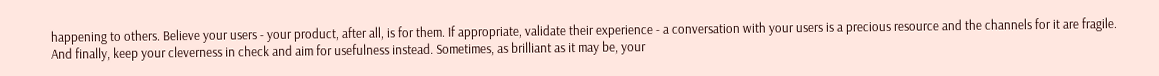happening to others. Believe your users - your product, after all, is for them. If appropriate, validate their experience - a conversation with your users is a precious resource and the channels for it are fragile. And finally, keep your cleverness in check and aim for usefulness instead. Sometimes, as brilliant as it may be, your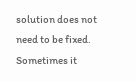solution does not need to be fixed. Sometimes it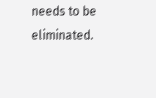needs to be eliminated.